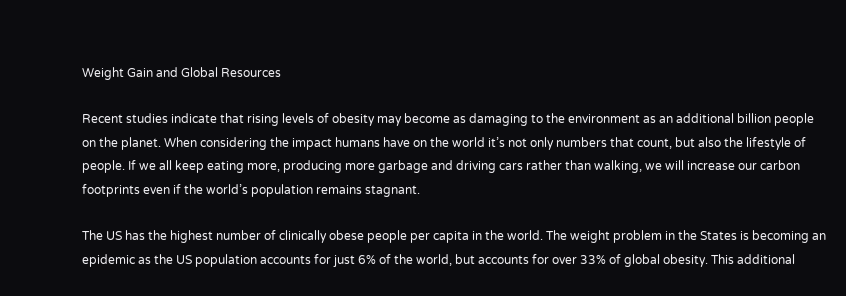Weight Gain and Global Resources

Recent studies indicate that rising levels of obesity may become as damaging to the environment as an additional billion people on the planet. When considering the impact humans have on the world it’s not only numbers that count, but also the lifestyle of people. If we all keep eating more, producing more garbage and driving cars rather than walking, we will increase our carbon footprints even if the world’s population remains stagnant.

The US has the highest number of clinically obese people per capita in the world. The weight problem in the States is becoming an epidemic as the US population accounts for just 6% of the world, but accounts for over 33% of global obesity. This additional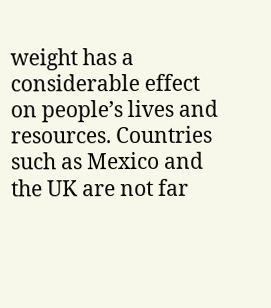weight has a considerable effect on people’s lives and resources. Countries such as Mexico and the UK are not far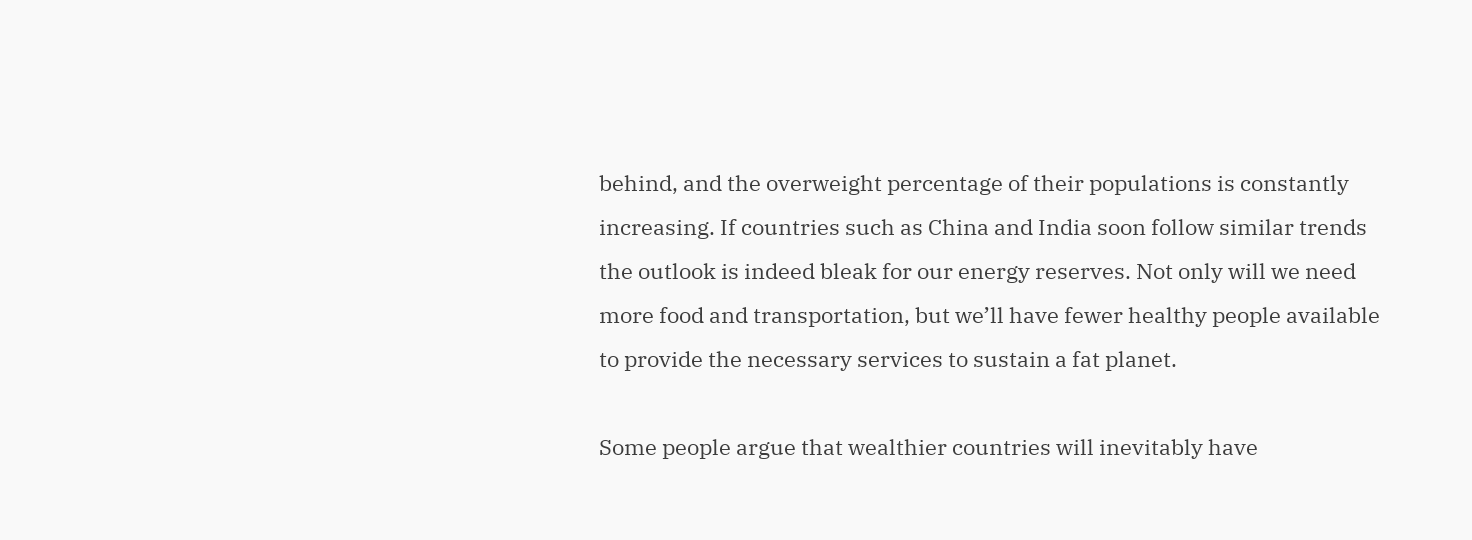behind, and the overweight percentage of their populations is constantly increasing. If countries such as China and India soon follow similar trends the outlook is indeed bleak for our energy reserves. Not only will we need more food and transportation, but we’ll have fewer healthy people available to provide the necessary services to sustain a fat planet.

Some people argue that wealthier countries will inevitably have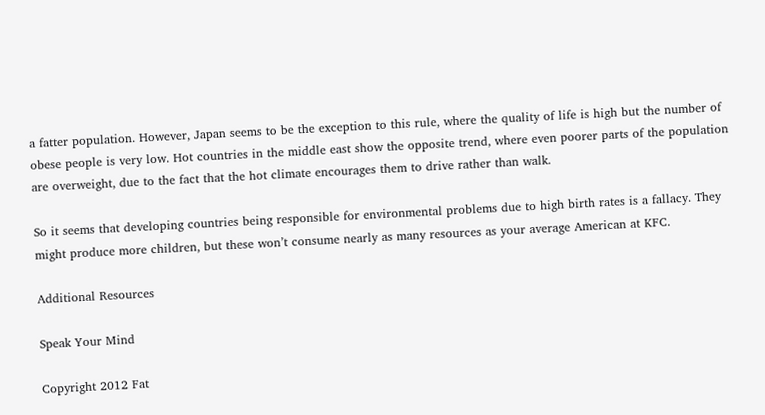a fatter population. However, Japan seems to be the exception to this rule, where the quality of life is high but the number of obese people is very low. Hot countries in the middle east show the opposite trend, where even poorer parts of the population are overweight, due to the fact that the hot climate encourages them to drive rather than walk.

So it seems that developing countries being responsible for environmental problems due to high birth rates is a fallacy. They might produce more children, but these won’t consume nearly as many resources as your average American at KFC.

Additional Resources

Speak Your Mind

Copyright 2012 Fat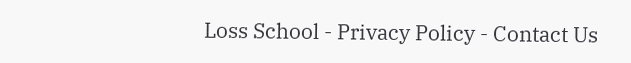Loss School - Privacy Policy - Contact Us